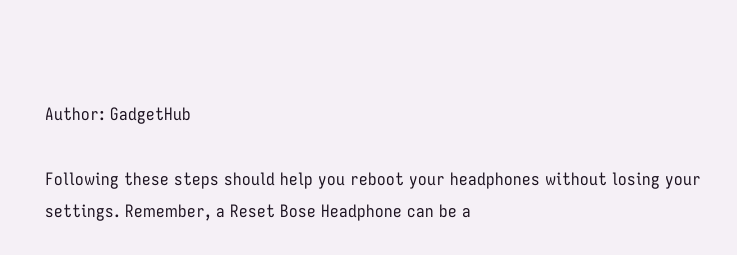Author: GadgetHub

Following these steps should help you reboot your headphones without losing your settings. Remember, a Reset Bose Headphone can be a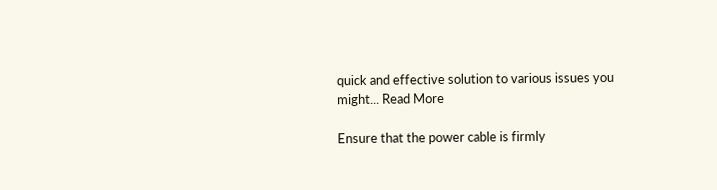quick and effective solution to various issues you might... Read More

Ensure that the power cable is firmly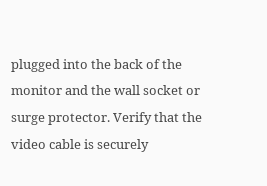plugged into the back of the monitor and the wall socket or surge protector. Verify that the video cable is securely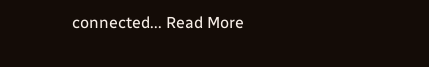connected... Read More